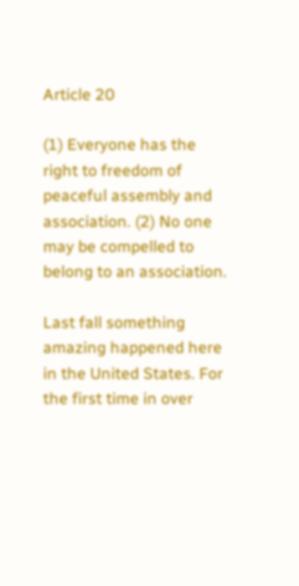Article 20

(1) Everyone has the right to freedom of peaceful assembly and association. (2) No one may be compelled to belong to an association.

Last fall something amazing happened here in the United States. For the first time in over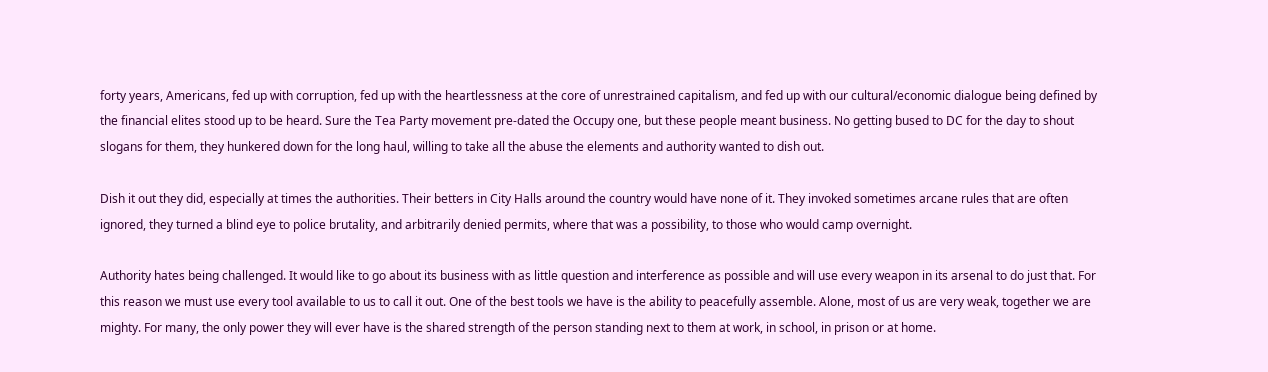forty years, Americans, fed up with corruption, fed up with the heartlessness at the core of unrestrained capitalism, and fed up with our cultural/economic dialogue being defined by the financial elites stood up to be heard. Sure the Tea Party movement pre-dated the Occupy one, but these people meant business. No getting bused to DC for the day to shout slogans for them, they hunkered down for the long haul, willing to take all the abuse the elements and authority wanted to dish out.

Dish it out they did, especially at times the authorities. Their betters in City Halls around the country would have none of it. They invoked sometimes arcane rules that are often ignored, they turned a blind eye to police brutality, and arbitrarily denied permits, where that was a possibility, to those who would camp overnight.

Authority hates being challenged. It would like to go about its business with as little question and interference as possible and will use every weapon in its arsenal to do just that. For this reason we must use every tool available to us to call it out. One of the best tools we have is the ability to peacefully assemble. Alone, most of us are very weak, together we are mighty. For many, the only power they will ever have is the shared strength of the person standing next to them at work, in school, in prison or at home.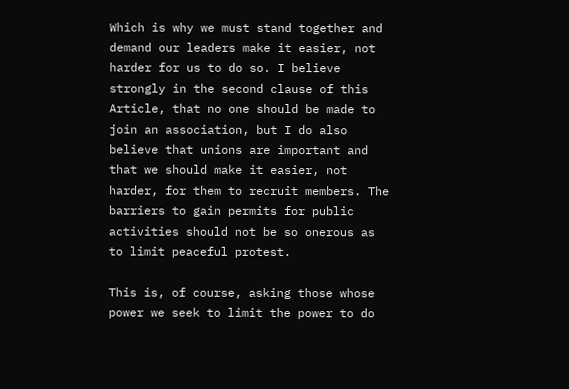Which is why we must stand together and demand our leaders make it easier, not harder for us to do so. I believe strongly in the second clause of this Article, that no one should be made to join an association, but I do also believe that unions are important and that we should make it easier, not harder, for them to recruit members. The barriers to gain permits for public activities should not be so onerous as to limit peaceful protest.

This is, of course, asking those whose power we seek to limit the power to do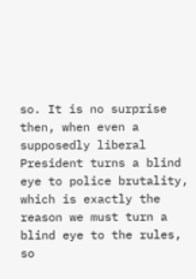so. It is no surprise then, when even a supposedly liberal President turns a blind eye to police brutality, which is exactly the reason we must turn a blind eye to the rules, so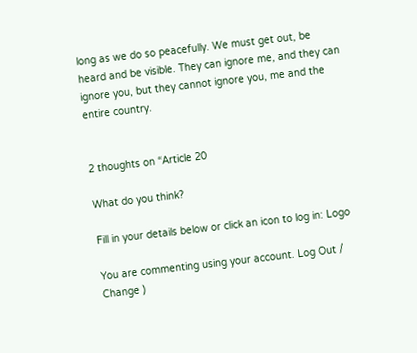long as we do so peacefully. We must get out, be heard and be visible. They can ignore me, and they can ignore you, but they cannot ignore you, me and the entire country.


2 thoughts on “Article 20

What do you think?

Fill in your details below or click an icon to log in: Logo

You are commenting using your account. Log Out /  Change )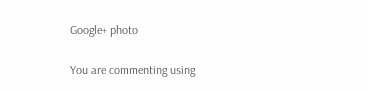Google+ photo

You are commenting using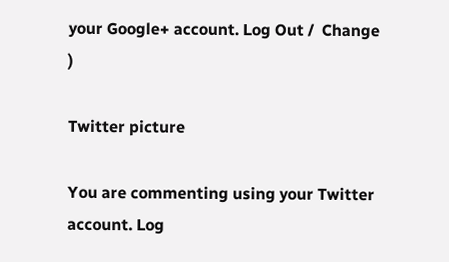your Google+ account. Log Out /  Change )

Twitter picture

You are commenting using your Twitter account. Log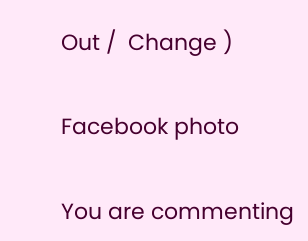Out /  Change )

Facebook photo

You are commenting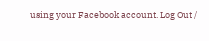using your Facebook account. Log Out /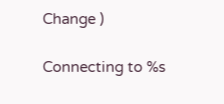Change )

Connecting to %s